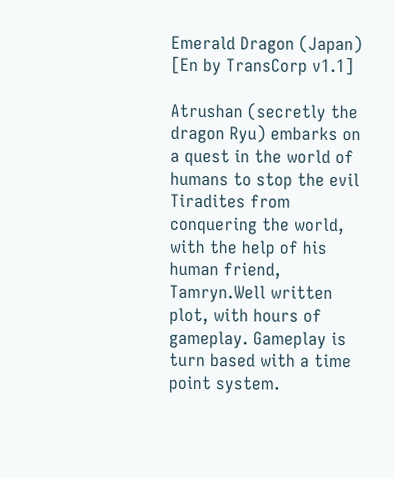Emerald Dragon (Japan) [En by TransCorp v1.1]

Atrushan (secretly the dragon Ryu) embarks on a quest in the world of humans to stop the evil Tiradites from conquering the world, with the help of his human friend, Tamryn.Well written plot, with hours of gameplay. Gameplay is turn based with a time point system.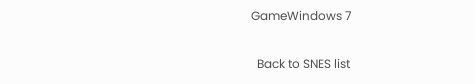GameWindows 7

  Back to SNES list